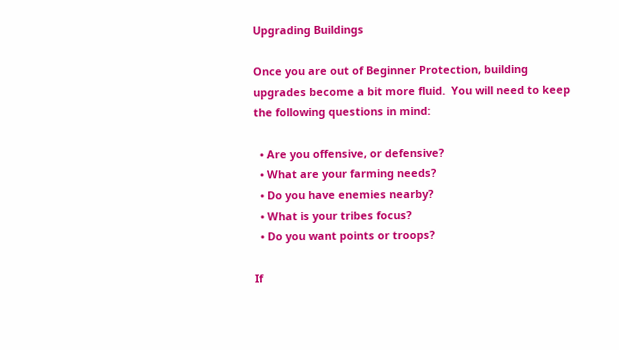Upgrading Buildings

Once you are out of Beginner Protection, building upgrades become a bit more fluid.  You will need to keep the following questions in mind:

  • Are you offensive, or defensive?
  • What are your farming needs?
  • Do you have enemies nearby?
  • What is your tribes focus?
  • Do you want points or troops?

If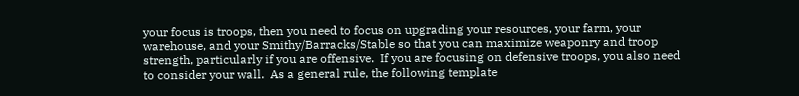your focus is troops, then you need to focus on upgrading your resources, your farm, your warehouse, and your Smithy/Barracks/Stable so that you can maximize weaponry and troop strength, particularly if you are offensive.  If you are focusing on defensive troops, you also need to consider your wall.  As a general rule, the following template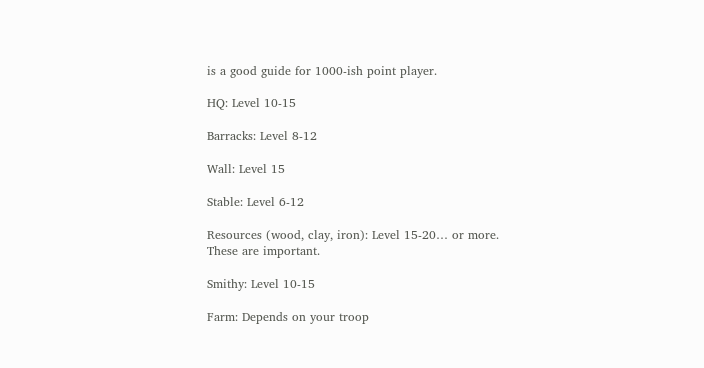is a good guide for 1000-ish point player.

HQ: Level 10-15

Barracks: Level 8-12

Wall: Level 15

Stable: Level 6-12

Resources (wood, clay, iron): Level 15-20… or more.  These are important.

Smithy: Level 10-15

Farm: Depends on your troop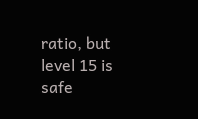ratio, but level 15 is safe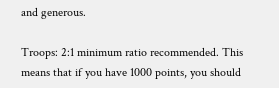and generous.

Troops: 2:1 minimum ratio recommended. This means that if you have 1000 points, you should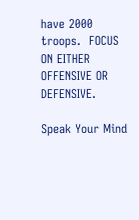have 2000 troops.  FOCUS ON EITHER OFFENSIVE OR DEFENSIVE.

Speak Your Mind